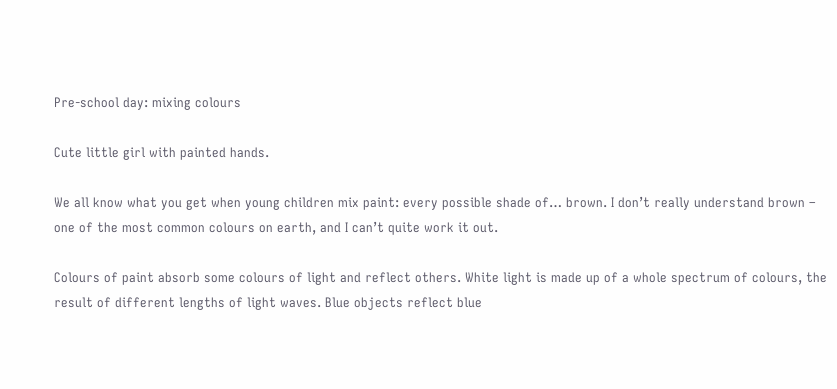Pre-school day: mixing colours

Cute little girl with painted hands.

We all know what you get when young children mix paint: every possible shade of… brown. I don’t really understand brown – one of the most common colours on earth, and I can’t quite work it out.

Colours of paint absorb some colours of light and reflect others. White light is made up of a whole spectrum of colours, the result of different lengths of light waves. Blue objects reflect blue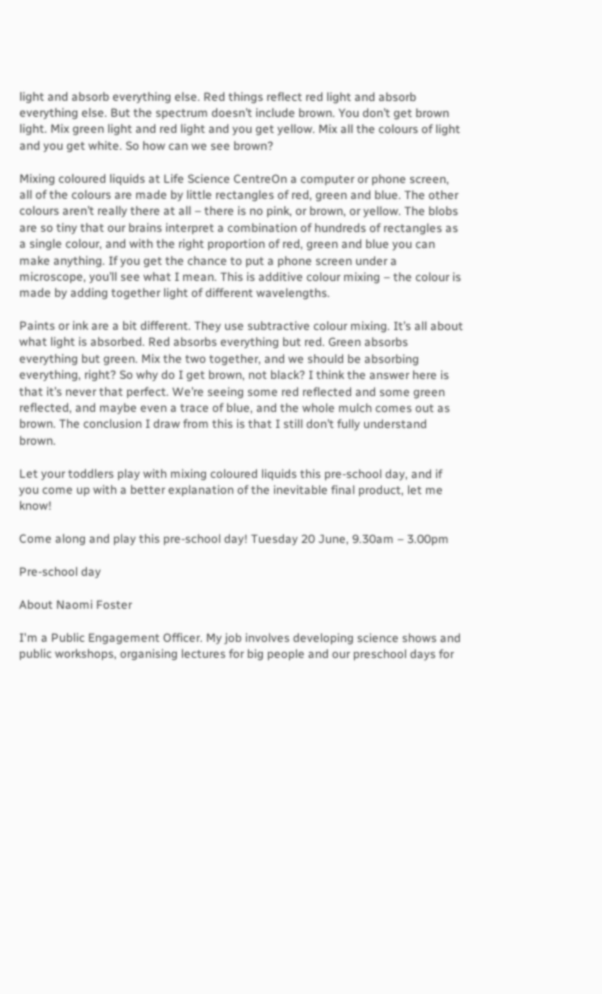light and absorb everything else. Red things reflect red light and absorb everything else. But the spectrum doesn’t include brown. You don’t get brown light. Mix green light and red light and you get yellow. Mix all the colours of light and you get white. So how can we see brown?

Mixing coloured liquids at Life Science CentreOn a computer or phone screen, all of the colours are made by little rectangles of red, green and blue. The other colours aren’t really there at all – there is no pink, or brown, or yellow. The blobs are so tiny that our brains interpret a combination of hundreds of rectangles as a single colour, and with the right proportion of red, green and blue you can make anything. If you get the chance to put a phone screen under a microscope, you’ll see what I mean. This is additive colour mixing – the colour is made by adding together light of different wavelengths.

Paints or ink are a bit different. They use subtractive colour mixing. It’s all about what light is absorbed. Red absorbs everything but red. Green absorbs everything but green. Mix the two together, and we should be absorbing everything, right? So why do I get brown, not black? I think the answer here is that it’s never that perfect. We’re seeing some red reflected and some green reflected, and maybe even a trace of blue, and the whole mulch comes out as brown. The conclusion I draw from this is that I still don’t fully understand brown.

Let your toddlers play with mixing coloured liquids this pre-school day, and if you come up with a better explanation of the inevitable final product, let me know!

Come along and play this pre-school day! Tuesday 20 June, 9.30am – 3.00pm

Pre-school day

About Naomi Foster

I'm a Public Engagement Officer. My job involves developing science shows and public workshops, organising lectures for big people and our preschool days for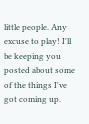little people. Any excuse to play! I'll be keeping you posted about some of the things I've got coming up.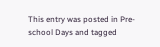This entry was posted in Pre-school Days and tagged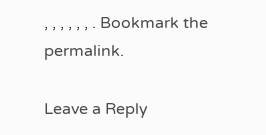, , , , , , . Bookmark the permalink.

Leave a Reply